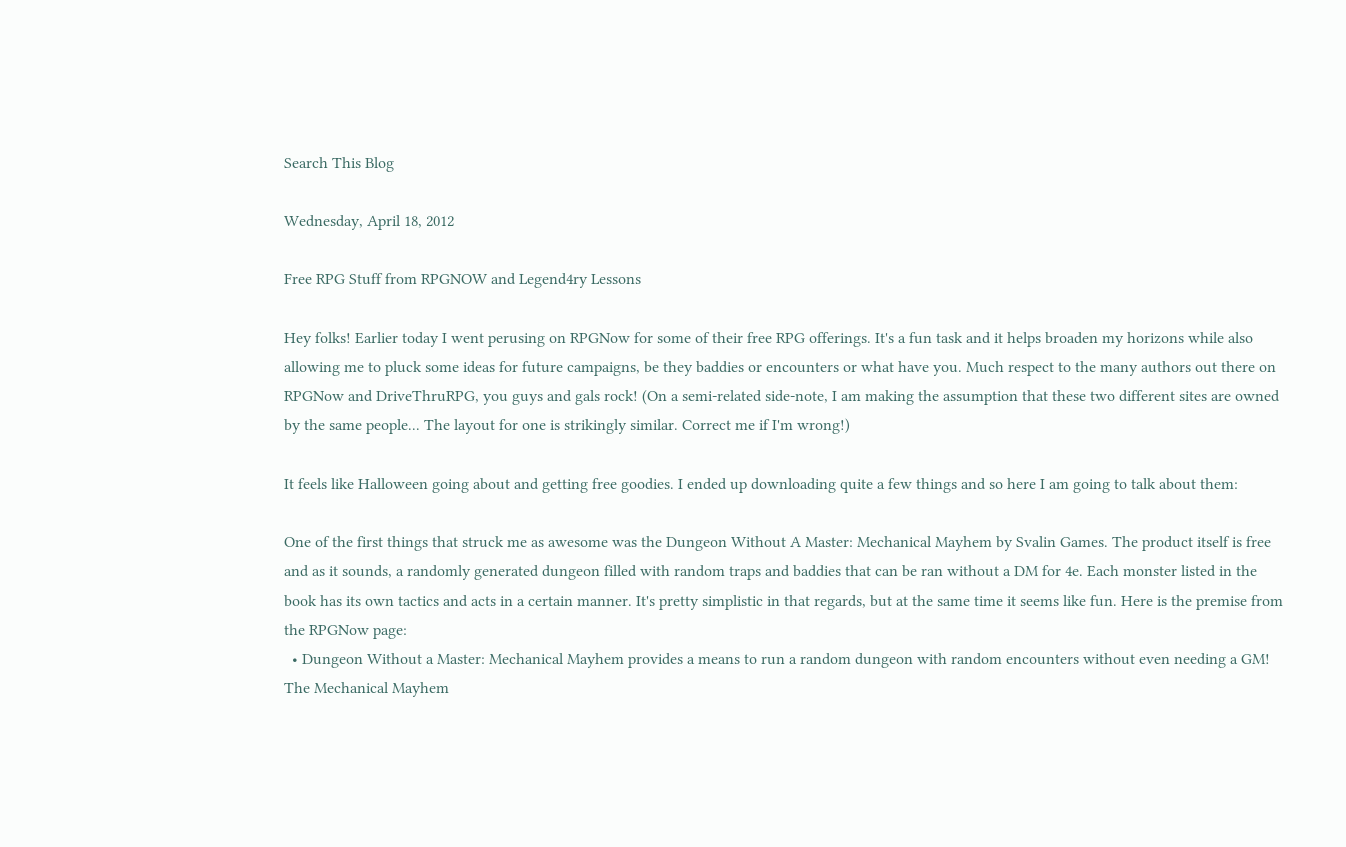Search This Blog

Wednesday, April 18, 2012

Free RPG Stuff from RPGNOW and Legend4ry Lessons

Hey folks! Earlier today I went perusing on RPGNow for some of their free RPG offerings. It's a fun task and it helps broaden my horizons while also allowing me to pluck some ideas for future campaigns, be they baddies or encounters or what have you. Much respect to the many authors out there on RPGNow and DriveThruRPG, you guys and gals rock! (On a semi-related side-note, I am making the assumption that these two different sites are owned by the same people... The layout for one is strikingly similar. Correct me if I'm wrong!)

It feels like Halloween going about and getting free goodies. I ended up downloading quite a few things and so here I am going to talk about them:

One of the first things that struck me as awesome was the Dungeon Without A Master: Mechanical Mayhem by Svalin Games. The product itself is free and as it sounds, a randomly generated dungeon filled with random traps and baddies that can be ran without a DM for 4e. Each monster listed in the book has its own tactics and acts in a certain manner. It's pretty simplistic in that regards, but at the same time it seems like fun. Here is the premise from the RPGNow page:
  • Dungeon Without a Master: Mechanical Mayhem provides a means to run a random dungeon with random encounters without even needing a GM! The Mechanical Mayhem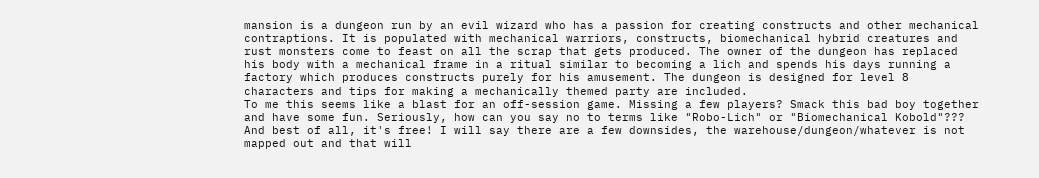mansion is a dungeon run by an evil wizard who has a passion for creating constructs and other mechanical contraptions. It is populated with mechanical warriors, constructs, biomechanical hybrid creatures and rust monsters come to feast on all the scrap that gets produced. The owner of the dungeon has replaced his body with a mechanical frame in a ritual similar to becoming a lich and spends his days running a factory which produces constructs purely for his amusement. The dungeon is designed for level 8 characters and tips for making a mechanically themed party are included.
To me this seems like a blast for an off-session game. Missing a few players? Smack this bad boy together and have some fun. Seriously, how can you say no to terms like "Robo-Lich" or "Biomechanical Kobold"??? And best of all, it's free! I will say there are a few downsides, the warehouse/dungeon/whatever is not mapped out and that will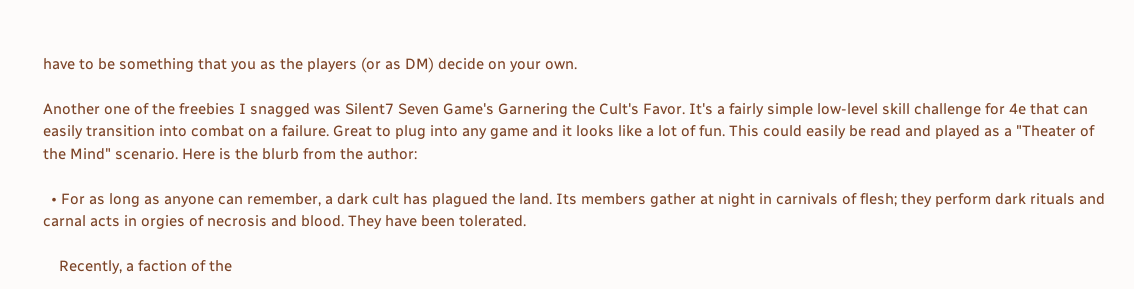have to be something that you as the players (or as DM) decide on your own.

Another one of the freebies I snagged was Silent7 Seven Game's Garnering the Cult's Favor. It's a fairly simple low-level skill challenge for 4e that can easily transition into combat on a failure. Great to plug into any game and it looks like a lot of fun. This could easily be read and played as a "Theater of the Mind" scenario. Here is the blurb from the author:

  • For as long as anyone can remember, a dark cult has plagued the land. Its members gather at night in carnivals of flesh; they perform dark rituals and carnal acts in orgies of necrosis and blood. They have been tolerated.

    Recently, a faction of the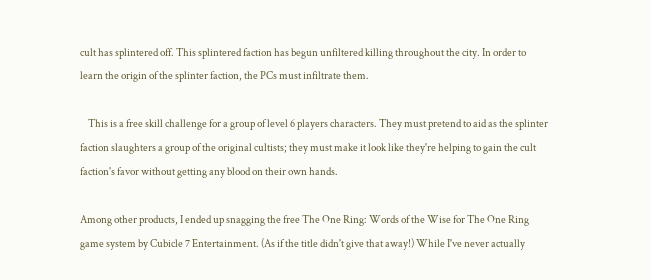cult has splintered off. This splintered faction has begun unfiltered killing throughout the city. In order to learn the origin of the splinter faction, the PCs must infiltrate them.

    This is a free skill challenge for a group of level 6 players characters. They must pretend to aid as the splinter faction slaughters a group of the original cultists; they must make it look like they're helping to gain the cult faction's favor without getting any blood on their own hands.

Among other products, I ended up snagging the free The One Ring: Words of the Wise for The One Ring game system by Cubicle 7 Entertainment. (As if the title didn't give that away!) While I've never actually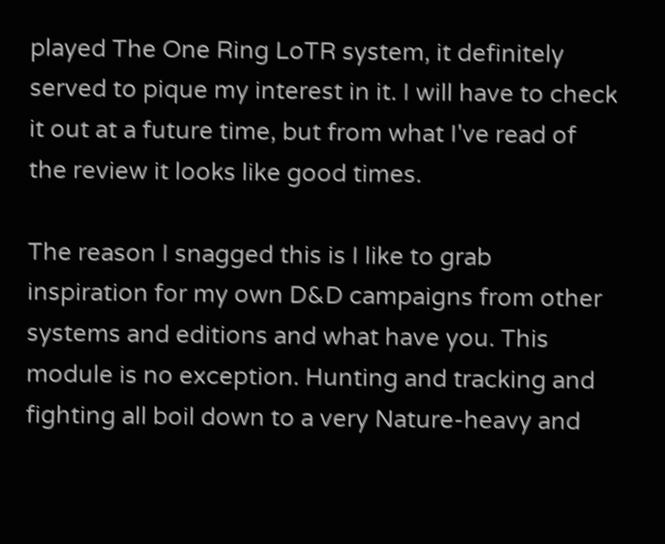played The One Ring LoTR system, it definitely served to pique my interest in it. I will have to check it out at a future time, but from what I've read of the review it looks like good times.

The reason I snagged this is I like to grab inspiration for my own D&D campaigns from other systems and editions and what have you. This module is no exception. Hunting and tracking and fighting all boil down to a very Nature-heavy and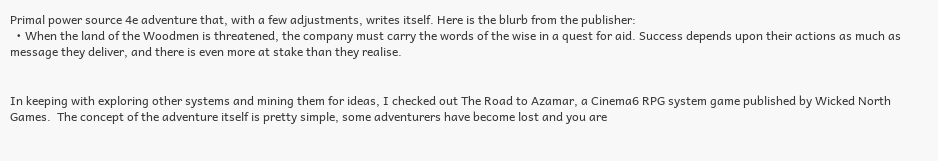Primal power source 4e adventure that, with a few adjustments, writes itself. Here is the blurb from the publisher:
  • When the land of the Woodmen is threatened, the company must carry the words of the wise in a quest for aid. Success depends upon their actions as much as message they deliver, and there is even more at stake than they realise.


In keeping with exploring other systems and mining them for ideas, I checked out The Road to Azamar, a Cinema6 RPG system game published by Wicked North Games.  The concept of the adventure itself is pretty simple, some adventurers have become lost and you are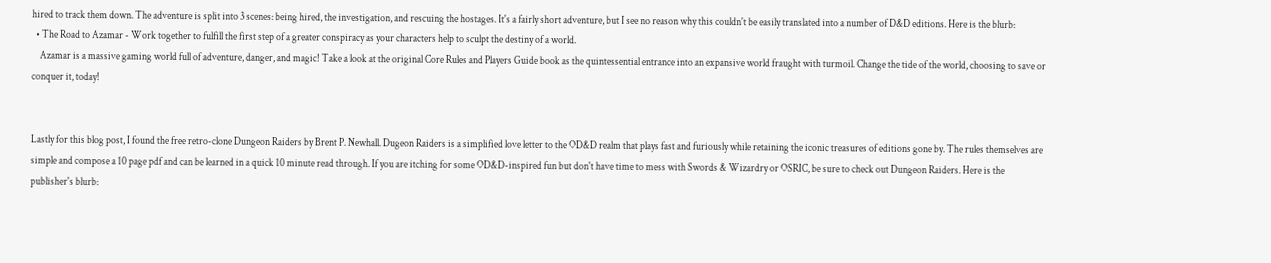hired to track them down. The adventure is split into 3 scenes: being hired, the investigation, and rescuing the hostages. It's a fairly short adventure, but I see no reason why this couldn't be easily translated into a number of D&D editions. Here is the blurb:
  • The Road to Azamar - Work together to fulfill the first step of a greater conspiracy as your characters help to sculpt the destiny of a world.
    Azamar is a massive gaming world full of adventure, danger, and magic! Take a look at the original Core Rules and Players Guide book as the quintessential entrance into an expansive world fraught with turmoil. Change the tide of the world, choosing to save or conquer it, today!


Lastly for this blog post, I found the free retro-clone Dungeon Raiders by Brent P. Newhall. Dugeon Raiders is a simplified love letter to the OD&D realm that plays fast and furiously while retaining the iconic treasures of editions gone by. The rules themselves are simple and compose a 10 page pdf and can be learned in a quick 10 minute read through. If you are itching for some OD&D-inspired fun but don't have time to mess with Swords & Wizardry or OSRIC, be sure to check out Dungeon Raiders. Here is the publisher's blurb: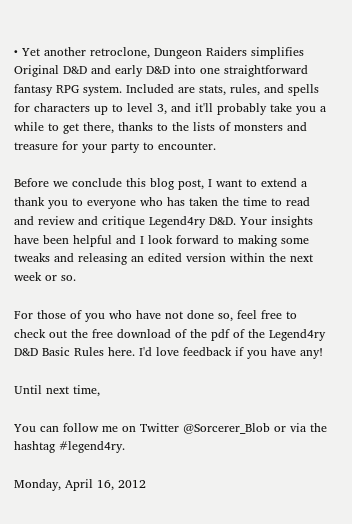• Yet another retroclone, Dungeon Raiders simplifies Original D&D and early D&D into one straightforward fantasy RPG system. Included are stats, rules, and spells for characters up to level 3, and it'll probably take you a while to get there, thanks to the lists of monsters and treasure for your party to encounter.

Before we conclude this blog post, I want to extend a thank you to everyone who has taken the time to read and review and critique Legend4ry D&D. Your insights have been helpful and I look forward to making some tweaks and releasing an edited version within the next week or so.

For those of you who have not done so, feel free to check out the free download of the pdf of the Legend4ry D&D Basic Rules here. I'd love feedback if you have any!

Until next time,

You can follow me on Twitter @Sorcerer_Blob or via the hashtag #legend4ry.

Monday, April 16, 2012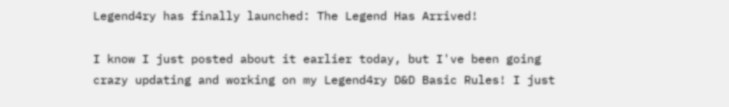Legend4ry has finally launched: The Legend Has Arrived!

I know I just posted about it earlier today, but I've been going crazy updating and working on my Legend4ry D&D Basic Rules! I just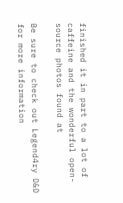finished it in part to a lot of caffeine and the wonderful open-source photos found at

Be sure to check out Legend4ry D&D for more information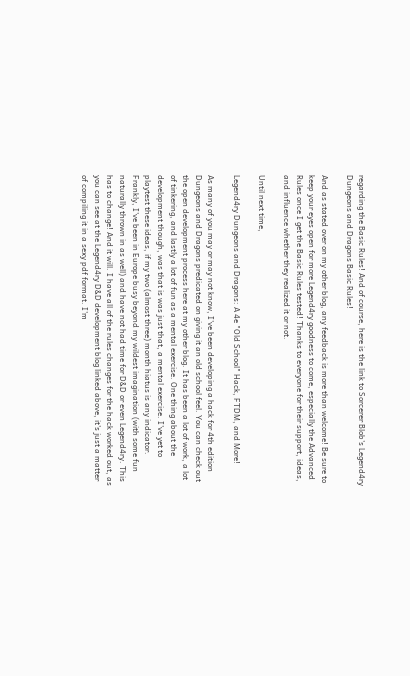regarding the Basic Rules! And of course, here is the link to Sorcerer Blob's Legend4ry Dungeons and Dragons Basic Rules!

And as stated over on my other blog, any feedback is more than welcome! Be sure to keep your eyes open for more Legend4ry goodness to come, especially the Advanced Rules once I get the Basic Rules tested! Thanks to everyone for their support, ideas, and influence whether they realized it or not.

Until next time,

Legend4ry Dungeons and Dragons: A 4e "Old School" Hack, FTDM, and More!

As many of you may or may not know, I've been developing a hack for 4th edition Dungeons and Dragons predicated on giving it an old school feel. You can check out the open development process here at my other blog. It has been a lot of work, a lot of tinkering, and lastly a lot of fun as a mental exercise. One thing about the development though, was that is was just that, a mental exercise. I've yet to playtest these ideas, if my two (almost three) month hiatus is any indicator. Frankly, I've been in Europe busy beyond my wildest imagination (with some fun naturally thrown in as well) and have not had time for D&D or even Legend4ry. This has to change! And it will. I have all of the rules changes for the hack worked out, as you can see at the Legend4ry D&D development blog linked above, it's just a matter of compiling it in a sexy pdf format. I'm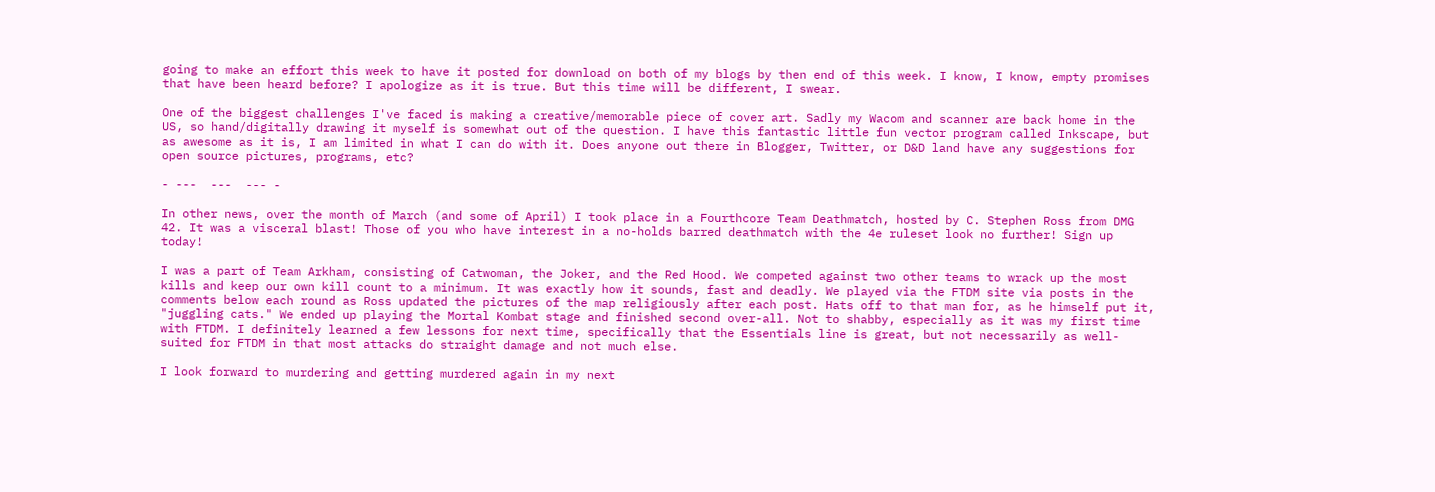going to make an effort this week to have it posted for download on both of my blogs by then end of this week. I know, I know, empty promises that have been heard before? I apologize as it is true. But this time will be different, I swear.

One of the biggest challenges I've faced is making a creative/memorable piece of cover art. Sadly my Wacom and scanner are back home in the US, so hand/digitally drawing it myself is somewhat out of the question. I have this fantastic little fun vector program called Inkscape, but as awesome as it is, I am limited in what I can do with it. Does anyone out there in Blogger, Twitter, or D&D land have any suggestions for open source pictures, programs, etc?

- ---  ---  --- -

In other news, over the month of March (and some of April) I took place in a Fourthcore Team Deathmatch, hosted by C. Stephen Ross from DMG 42. It was a visceral blast! Those of you who have interest in a no-holds barred deathmatch with the 4e ruleset look no further! Sign up today!

I was a part of Team Arkham, consisting of Catwoman, the Joker, and the Red Hood. We competed against two other teams to wrack up the most kills and keep our own kill count to a minimum. It was exactly how it sounds, fast and deadly. We played via the FTDM site via posts in the comments below each round as Ross updated the pictures of the map religiously after each post. Hats off to that man for, as he himself put it, "juggling cats." We ended up playing the Mortal Kombat stage and finished second over-all. Not to shabby, especially as it was my first time with FTDM. I definitely learned a few lessons for next time, specifically that the Essentials line is great, but not necessarily as well-suited for FTDM in that most attacks do straight damage and not much else.

I look forward to murdering and getting murdered again in my next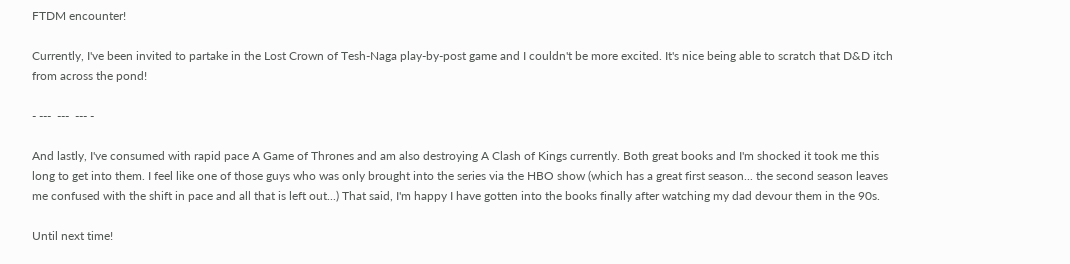FTDM encounter!

Currently, I've been invited to partake in the Lost Crown of Tesh-Naga play-by-post game and I couldn't be more excited. It's nice being able to scratch that D&D itch from across the pond!

- ---  ---  --- -

And lastly, I've consumed with rapid pace A Game of Thrones and am also destroying A Clash of Kings currently. Both great books and I'm shocked it took me this long to get into them. I feel like one of those guys who was only brought into the series via the HBO show (which has a great first season... the second season leaves me confused with the shift in pace and all that is left out...) That said, I'm happy I have gotten into the books finally after watching my dad devour them in the 90s.

Until next time!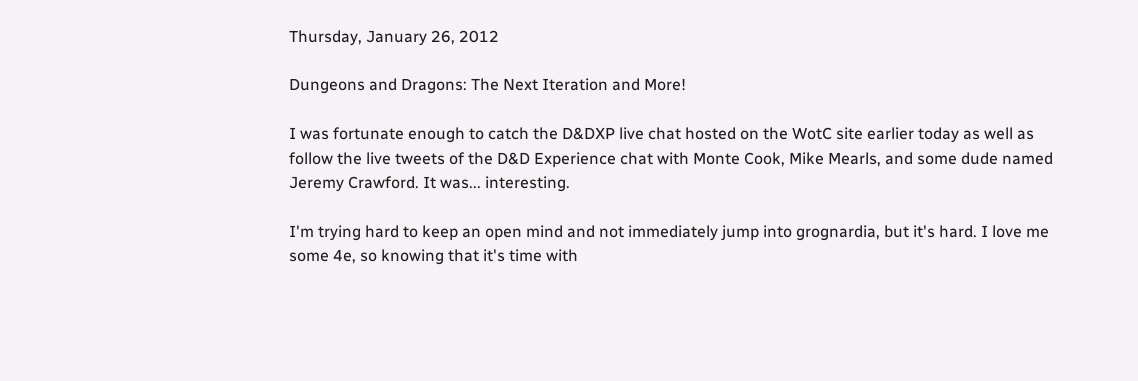Thursday, January 26, 2012

Dungeons and Dragons: The Next Iteration and More!

I was fortunate enough to catch the D&DXP live chat hosted on the WotC site earlier today as well as follow the live tweets of the D&D Experience chat with Monte Cook, Mike Mearls, and some dude named Jeremy Crawford. It was... interesting.

I'm trying hard to keep an open mind and not immediately jump into grognardia, but it's hard. I love me some 4e, so knowing that it's time with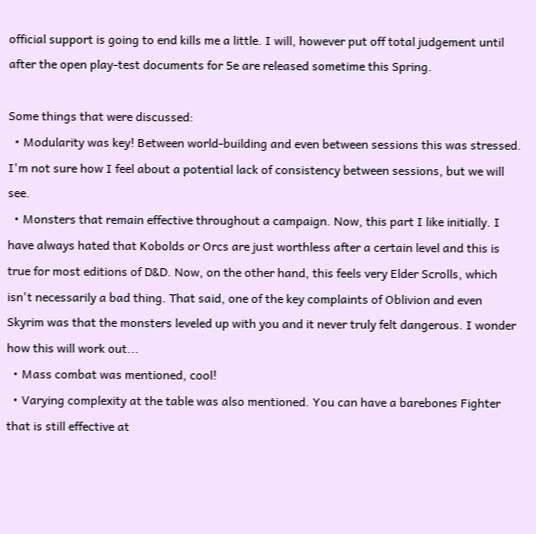official support is going to end kills me a little. I will, however put off total judgement until after the open play-test documents for 5e are released sometime this Spring.

Some things that were discussed:
  • Modularity was key! Between world-building and even between sessions this was stressed. I'm not sure how I feel about a potential lack of consistency between sessions, but we will see.
  • Monsters that remain effective throughout a campaign. Now, this part I like initially. I have always hated that Kobolds or Orcs are just worthless after a certain level and this is true for most editions of D&D. Now, on the other hand, this feels very Elder Scrolls, which isn't necessarily a bad thing. That said, one of the key complaints of Oblivion and even Skyrim was that the monsters leveled up with you and it never truly felt dangerous. I wonder how this will work out...
  • Mass combat was mentioned, cool!
  • Varying complexity at the table was also mentioned. You can have a barebones Fighter that is still effective at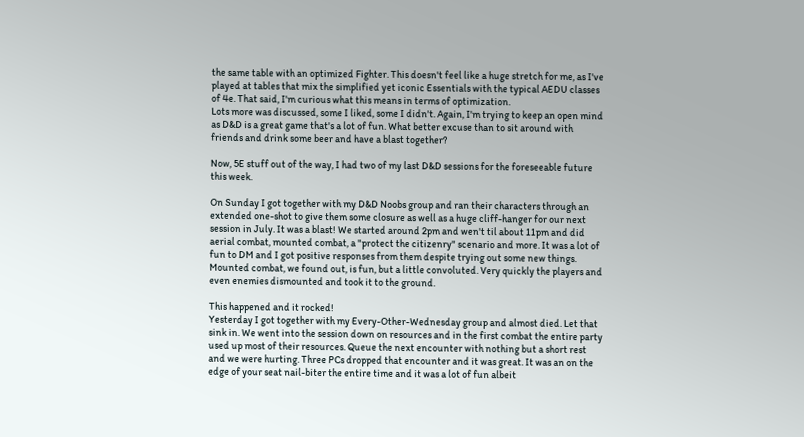the same table with an optimized Fighter. This doesn't feel like a huge stretch for me, as I've played at tables that mix the simplified yet iconic Essentials with the typical AEDU classes of 4e. That said, I'm curious what this means in terms of optimization.
Lots more was discussed, some I liked, some I didn't. Again, I'm trying to keep an open mind as D&D is a great game that's a lot of fun. What better excuse than to sit around with friends and drink some beer and have a blast together?

Now, 5E stuff out of the way, I had two of my last D&D sessions for the foreseeable future this week.

On Sunday I got together with my D&D Noobs group and ran their characters through an extended one-shot to give them some closure as well as a huge cliff-hanger for our next session in July. It was a blast! We started around 2pm and wen't til about 11pm and did aerial combat, mounted combat, a "protect the citizenry" scenario and more. It was a lot of fun to DM and I got positive responses from them despite trying out some new things. Mounted combat, we found out, is fun, but a little convoluted. Very quickly the players and even enemies dismounted and took it to the ground.

This happened and it rocked!
Yesterday I got together with my Every-Other-Wednesday group and almost died. Let that sink in. We went into the session down on resources and in the first combat the entire party used up most of their resources. Queue the next encounter with nothing but a short rest and we were hurting. Three PCs dropped that encounter and it was great. It was an on the edge of your seat nail-biter the entire time and it was a lot of fun albeit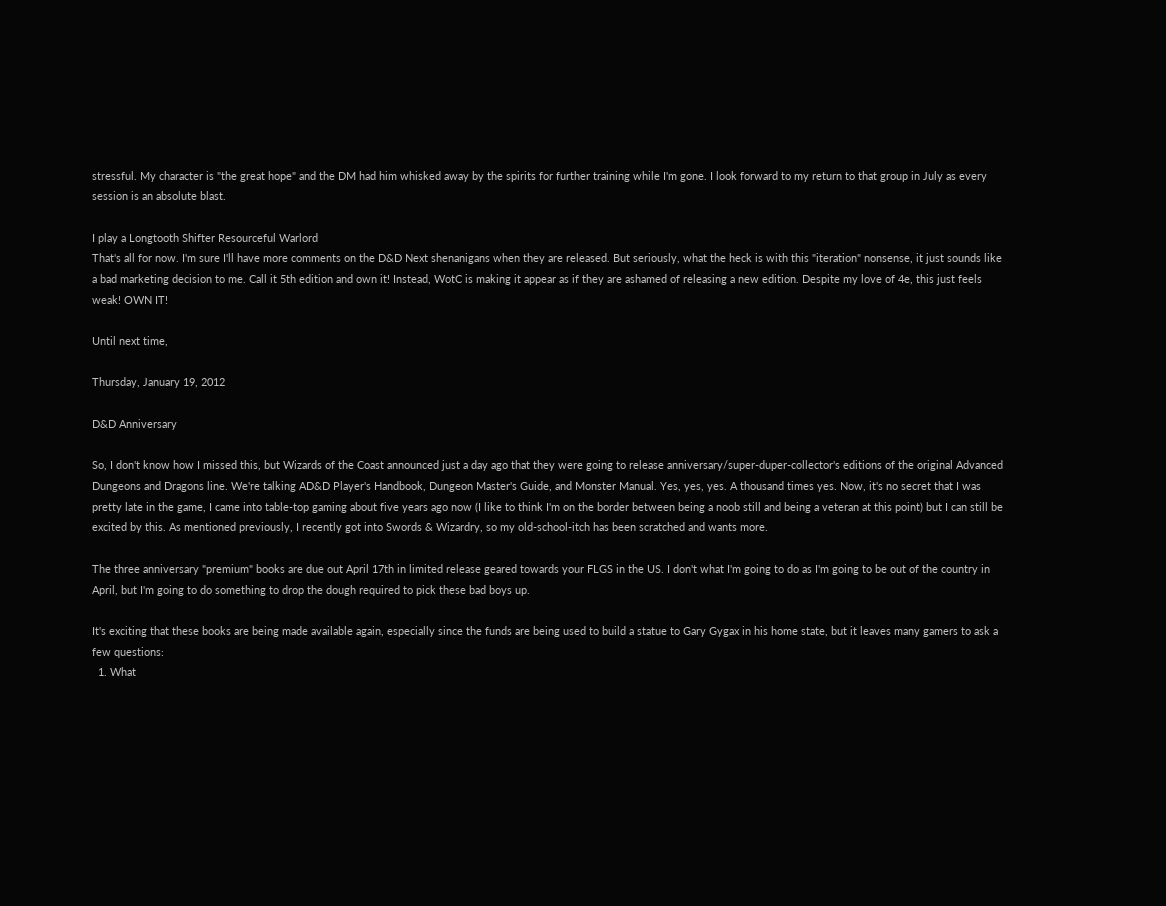stressful. My character is "the great hope" and the DM had him whisked away by the spirits for further training while I'm gone. I look forward to my return to that group in July as every session is an absolute blast.

I play a Longtooth Shifter Resourceful Warlord
That's all for now. I'm sure I'll have more comments on the D&D Next shenanigans when they are released. But seriously, what the heck is with this "iteration" nonsense, it just sounds like a bad marketing decision to me. Call it 5th edition and own it! Instead, WotC is making it appear as if they are ashamed of releasing a new edition. Despite my love of 4e, this just feels weak! OWN IT!

Until next time,

Thursday, January 19, 2012

D&D Anniversary

So, I don't know how I missed this, but Wizards of the Coast announced just a day ago that they were going to release anniversary/super-duper-collector's editions of the original Advanced Dungeons and Dragons line. We're talking AD&D Player's Handbook, Dungeon Master's Guide, and Monster Manual. Yes, yes, yes. A thousand times yes. Now, it's no secret that I was pretty late in the game, I came into table-top gaming about five years ago now (I like to think I'm on the border between being a noob still and being a veteran at this point) but I can still be excited by this. As mentioned previously, I recently got into Swords & Wizardry, so my old-school-itch has been scratched and wants more.

The three anniversary "premium" books are due out April 17th in limited release geared towards your FLGS in the US. I don't what I'm going to do as I'm going to be out of the country in April, but I'm going to do something to drop the dough required to pick these bad boys up.

It's exciting that these books are being made available again, especially since the funds are being used to build a statue to Gary Gygax in his home state, but it leaves many gamers to ask a few questions:
  1. What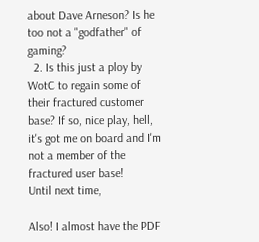about Dave Arneson? Is he too not a "godfather" of gaming?
  2. Is this just a ploy by WotC to regain some of their fractured customer base? If so, nice play, hell, it's got me on board and I'm not a member of the fractured user base!
Until next time,

Also! I almost have the PDF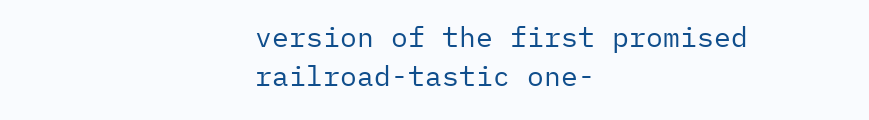version of the first promised railroad-tastic one-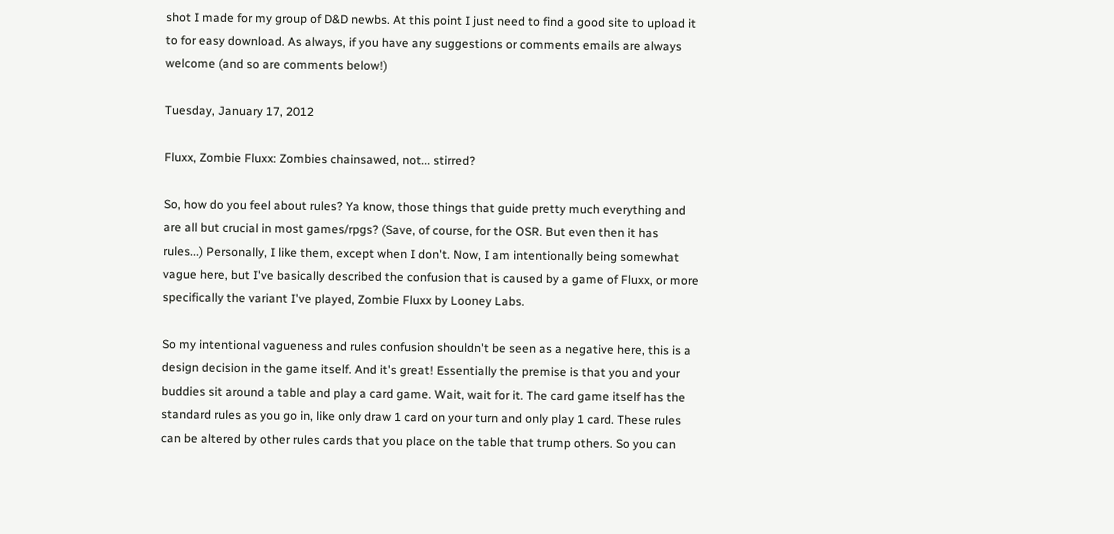shot I made for my group of D&D newbs. At this point I just need to find a good site to upload it to for easy download. As always, if you have any suggestions or comments emails are always welcome (and so are comments below!)

Tuesday, January 17, 2012

Fluxx, Zombie Fluxx: Zombies chainsawed, not... stirred?

So, how do you feel about rules? Ya know, those things that guide pretty much everything and are all but crucial in most games/rpgs? (Save, of course, for the OSR. But even then it has rules...) Personally, I like them, except when I don't. Now, I am intentionally being somewhat vague here, but I've basically described the confusion that is caused by a game of Fluxx, or more specifically the variant I've played, Zombie Fluxx by Looney Labs.

So my intentional vagueness and rules confusion shouldn't be seen as a negative here, this is a design decision in the game itself. And it's great! Essentially the premise is that you and your buddies sit around a table and play a card game. Wait, wait for it. The card game itself has the standard rules as you go in, like only draw 1 card on your turn and only play 1 card. These rules can be altered by other rules cards that you place on the table that trump others. So you can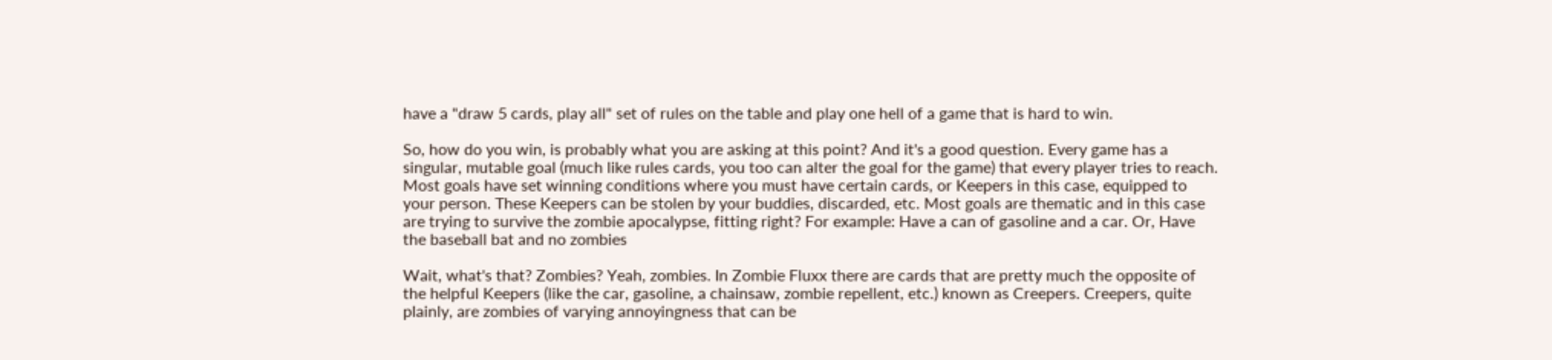have a "draw 5 cards, play all" set of rules on the table and play one hell of a game that is hard to win.

So, how do you win, is probably what you are asking at this point? And it's a good question. Every game has a singular, mutable goal (much like rules cards, you too can alter the goal for the game) that every player tries to reach. Most goals have set winning conditions where you must have certain cards, or Keepers in this case, equipped to your person. These Keepers can be stolen by your buddies, discarded, etc. Most goals are thematic and in this case are trying to survive the zombie apocalypse, fitting right? For example: Have a can of gasoline and a car. Or, Have the baseball bat and no zombies

Wait, what's that? Zombies? Yeah, zombies. In Zombie Fluxx there are cards that are pretty much the opposite of the helpful Keepers (like the car, gasoline, a chainsaw, zombie repellent, etc.) known as Creepers. Creepers, quite plainly, are zombies of varying annoyingness that can be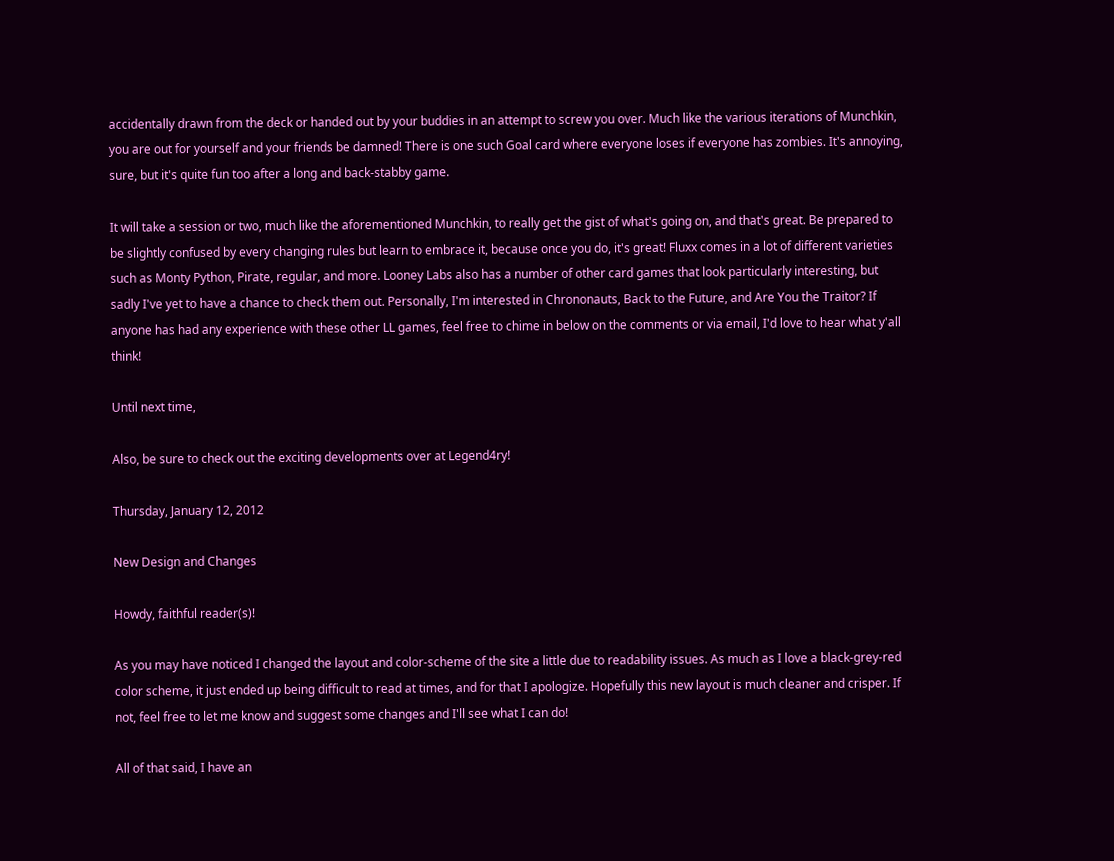accidentally drawn from the deck or handed out by your buddies in an attempt to screw you over. Much like the various iterations of Munchkin, you are out for yourself and your friends be damned! There is one such Goal card where everyone loses if everyone has zombies. It's annoying, sure, but it's quite fun too after a long and back-stabby game.

It will take a session or two, much like the aforementioned Munchkin, to really get the gist of what's going on, and that's great. Be prepared to be slightly confused by every changing rules but learn to embrace it, because once you do, it's great! Fluxx comes in a lot of different varieties such as Monty Python, Pirate, regular, and more. Looney Labs also has a number of other card games that look particularly interesting, but sadly I've yet to have a chance to check them out. Personally, I'm interested in Chrononauts, Back to the Future, and Are You the Traitor? If anyone has had any experience with these other LL games, feel free to chime in below on the comments or via email, I'd love to hear what y'all think!

Until next time,

Also, be sure to check out the exciting developments over at Legend4ry!

Thursday, January 12, 2012

New Design and Changes

Howdy, faithful reader(s)!

As you may have noticed I changed the layout and color-scheme of the site a little due to readability issues. As much as I love a black-grey-red color scheme, it just ended up being difficult to read at times, and for that I apologize. Hopefully this new layout is much cleaner and crisper. If not, feel free to let me know and suggest some changes and I'll see what I can do!

All of that said, I have an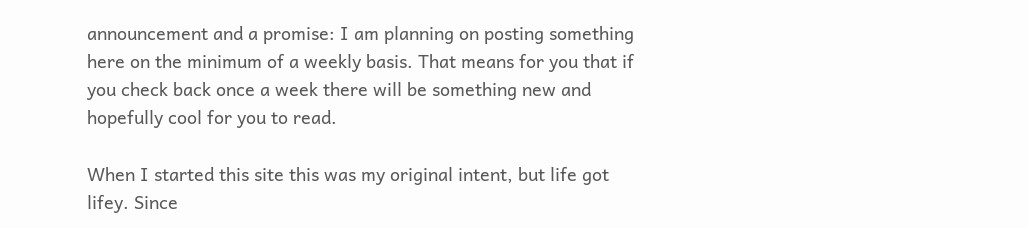announcement and a promise: I am planning on posting something here on the minimum of a weekly basis. That means for you that if you check back once a week there will be something new and hopefully cool for you to read.

When I started this site this was my original intent, but life got lifey. Since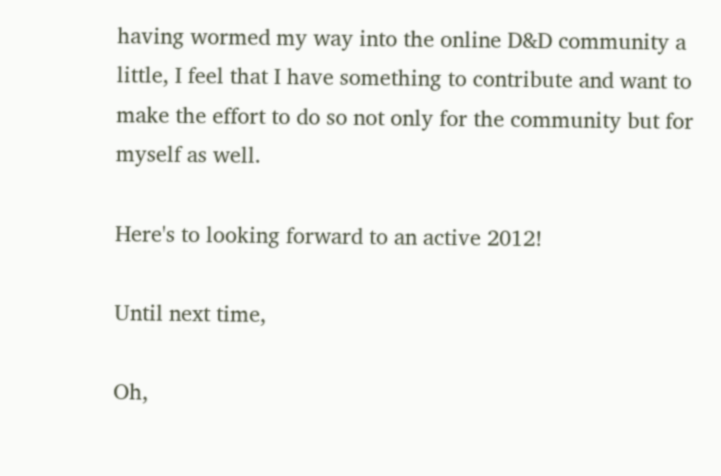having wormed my way into the online D&D community a little, I feel that I have something to contribute and want to make the effort to do so not only for the community but for myself as well.

Here's to looking forward to an active 2012!

Until next time,

Oh,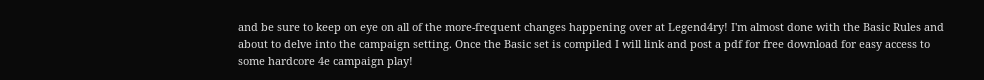and be sure to keep on eye on all of the more-frequent changes happening over at Legend4ry! I'm almost done with the Basic Rules and about to delve into the campaign setting. Once the Basic set is compiled I will link and post a pdf for free download for easy access to some hardcore 4e campaign play!